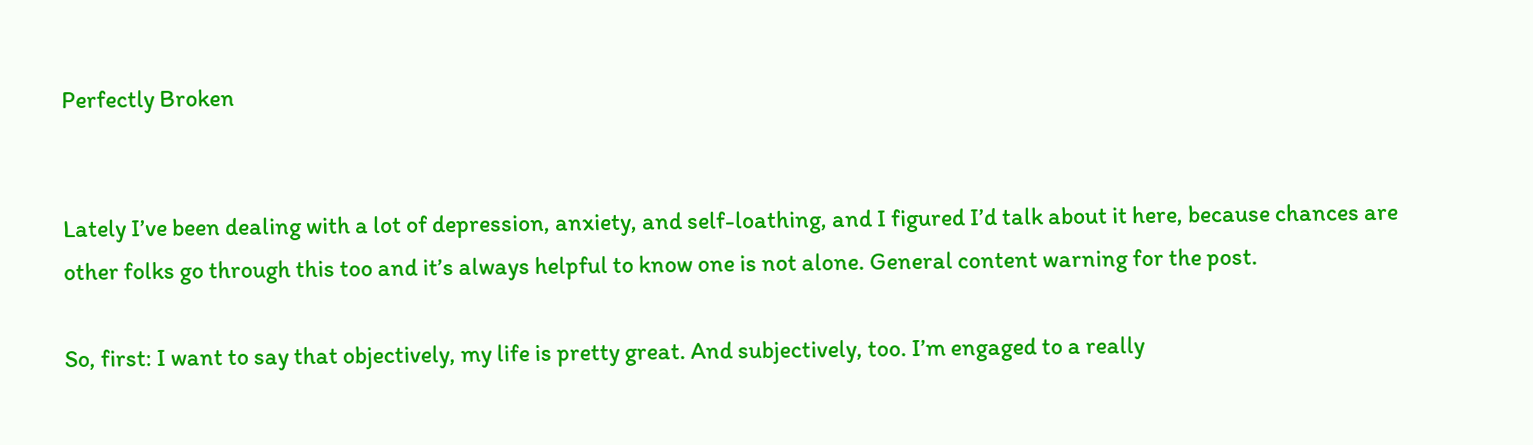Perfectly Broken


Lately I’ve been dealing with a lot of depression, anxiety, and self-loathing, and I figured I’d talk about it here, because chances are other folks go through this too and it’s always helpful to know one is not alone. General content warning for the post.

So, first: I want to say that objectively, my life is pretty great. And subjectively, too. I’m engaged to a really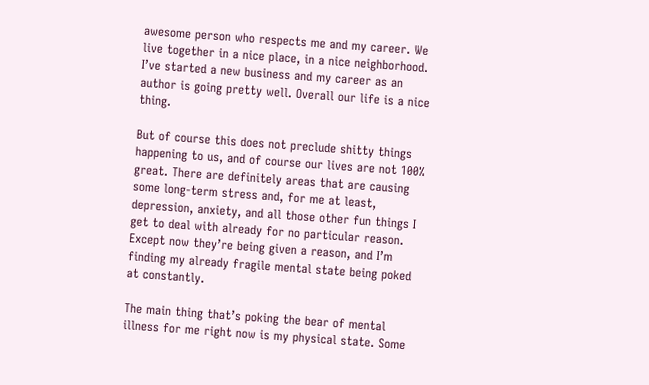awesome person who respects me and my career. We live together in a nice place, in a nice neighborhood. I’ve started a new business and my career as an author is going pretty well. Overall our life is a nice thing.

But of course this does not preclude shitty things happening to us, and of course our lives are not 100% great. There are definitely areas that are causing some long-term stress and, for me at least, depression, anxiety, and all those other fun things I get to deal with already for no particular reason. Except now they’re being given a reason, and I’m finding my already fragile mental state being poked at constantly.

The main thing that’s poking the bear of mental illness for me right now is my physical state. Some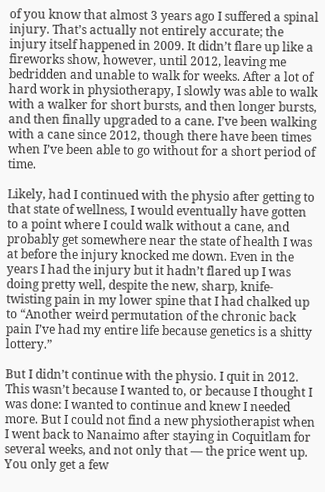of you know that almost 3 years ago I suffered a spinal injury. That’s actually not entirely accurate; the injury itself happened in 2009. It didn’t flare up like a fireworks show, however, until 2012, leaving me bedridden and unable to walk for weeks. After a lot of hard work in physiotherapy, I slowly was able to walk with a walker for short bursts, and then longer bursts, and then finally upgraded to a cane. I’ve been walking with a cane since 2012, though there have been times when I’ve been able to go without for a short period of time.

Likely, had I continued with the physio after getting to that state of wellness, I would eventually have gotten to a point where I could walk without a cane, and probably get somewhere near the state of health I was at before the injury knocked me down. Even in the years I had the injury but it hadn’t flared up I was doing pretty well, despite the new, sharp, knife-twisting pain in my lower spine that I had chalked up to “Another weird permutation of the chronic back pain I’ve had my entire life because genetics is a shitty lottery.”

But I didn’t continue with the physio. I quit in 2012. This wasn’t because I wanted to, or because I thought I was done: I wanted to continue and knew I needed more. But I could not find a new physiotherapist when I went back to Nanaimo after staying in Coquitlam for several weeks, and not only that — the price went up. You only get a few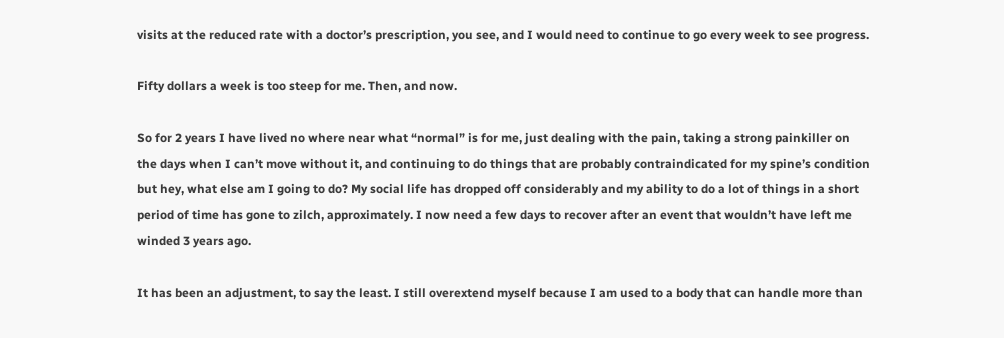visits at the reduced rate with a doctor’s prescription, you see, and I would need to continue to go every week to see progress.

Fifty dollars a week is too steep for me. Then, and now.

So for 2 years I have lived no where near what “normal” is for me, just dealing with the pain, taking a strong painkiller on the days when I can’t move without it, and continuing to do things that are probably contraindicated for my spine’s condition but hey, what else am I going to do? My social life has dropped off considerably and my ability to do a lot of things in a short period of time has gone to zilch, approximately. I now need a few days to recover after an event that wouldn’t have left me winded 3 years ago.

It has been an adjustment, to say the least. I still overextend myself because I am used to a body that can handle more than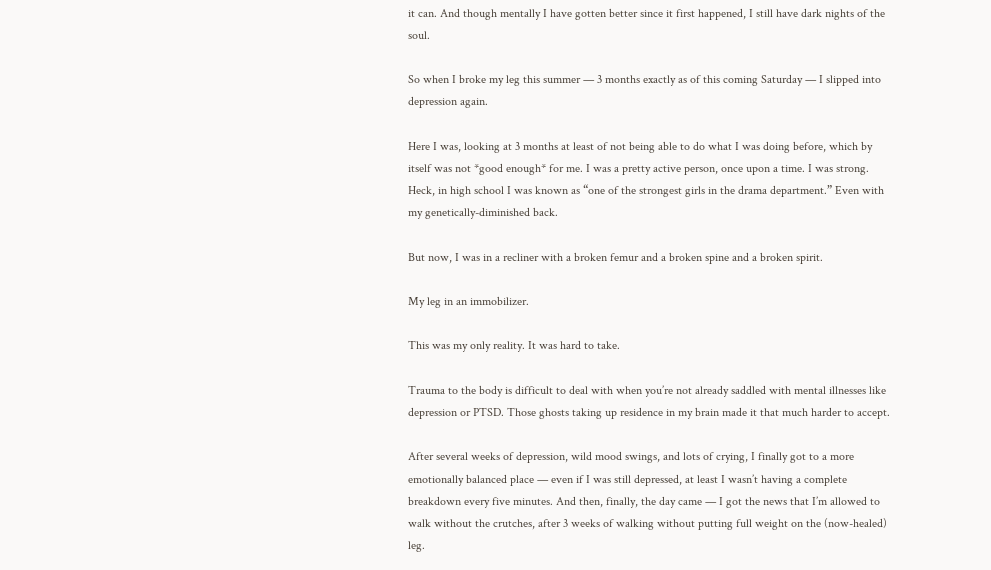it can. And though mentally I have gotten better since it first happened, I still have dark nights of the soul.

So when I broke my leg this summer — 3 months exactly as of this coming Saturday — I slipped into depression again.

Here I was, looking at 3 months at least of not being able to do what I was doing before, which by itself was not *good enough* for me. I was a pretty active person, once upon a time. I was strong. Heck, in high school I was known as “one of the strongest girls in the drama department.” Even with my genetically-diminished back.

But now, I was in a recliner with a broken femur and a broken spine and a broken spirit.

My leg in an immobilizer.

This was my only reality. It was hard to take.

Trauma to the body is difficult to deal with when you’re not already saddled with mental illnesses like depression or PTSD. Those ghosts taking up residence in my brain made it that much harder to accept.

After several weeks of depression, wild mood swings, and lots of crying, I finally got to a more emotionally balanced place — even if I was still depressed, at least I wasn’t having a complete breakdown every five minutes. And then, finally, the day came — I got the news that I’m allowed to walk without the crutches, after 3 weeks of walking without putting full weight on the (now-healed) leg.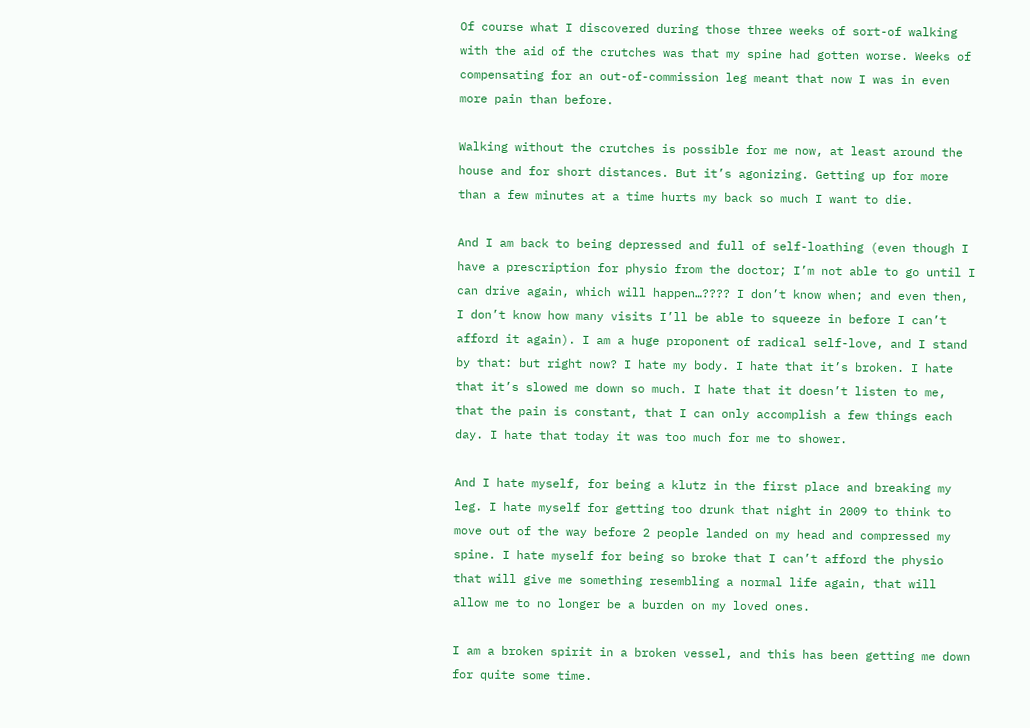Of course what I discovered during those three weeks of sort-of walking with the aid of the crutches was that my spine had gotten worse. Weeks of compensating for an out-of-commission leg meant that now I was in even more pain than before.

Walking without the crutches is possible for me now, at least around the house and for short distances. But it’s agonizing. Getting up for more than a few minutes at a time hurts my back so much I want to die.

And I am back to being depressed and full of self-loathing (even though I have a prescription for physio from the doctor; I’m not able to go until I can drive again, which will happen…???? I don’t know when; and even then, I don’t know how many visits I’ll be able to squeeze in before I can’t afford it again). I am a huge proponent of radical self-love, and I stand by that: but right now? I hate my body. I hate that it’s broken. I hate that it’s slowed me down so much. I hate that it doesn’t listen to me, that the pain is constant, that I can only accomplish a few things each day. I hate that today it was too much for me to shower.

And I hate myself, for being a klutz in the first place and breaking my leg. I hate myself for getting too drunk that night in 2009 to think to move out of the way before 2 people landed on my head and compressed my spine. I hate myself for being so broke that I can’t afford the physio that will give me something resembling a normal life again, that will allow me to no longer be a burden on my loved ones.

I am a broken spirit in a broken vessel, and this has been getting me down for quite some time.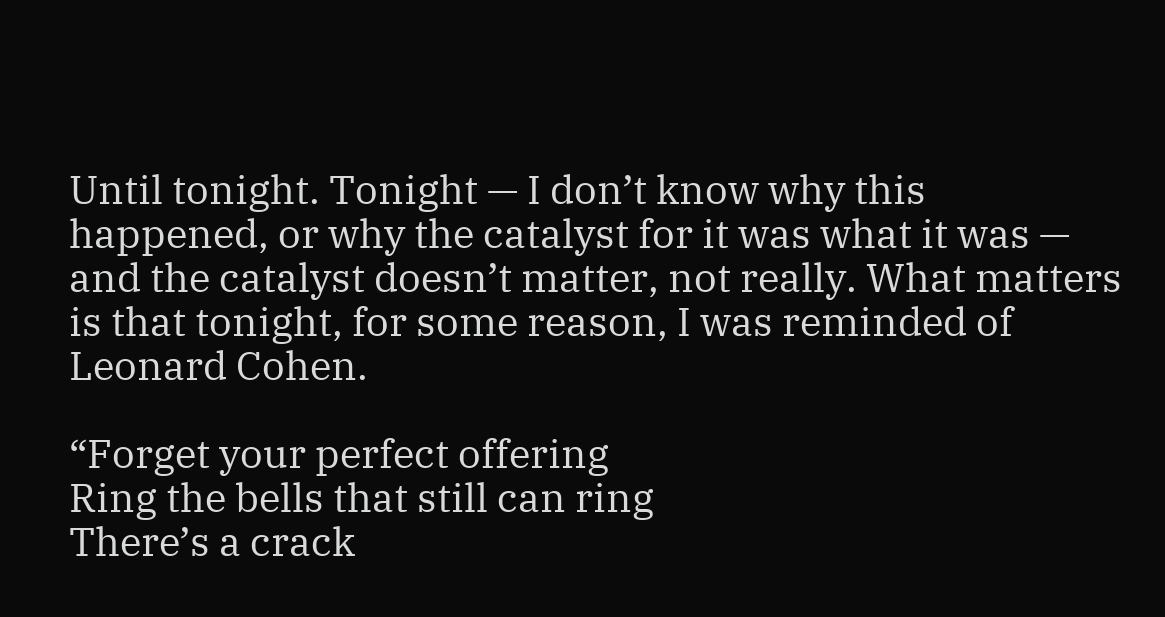Until tonight. Tonight — I don’t know why this happened, or why the catalyst for it was what it was — and the catalyst doesn’t matter, not really. What matters is that tonight, for some reason, I was reminded of Leonard Cohen.

“Forget your perfect offering
Ring the bells that still can ring
There’s a crack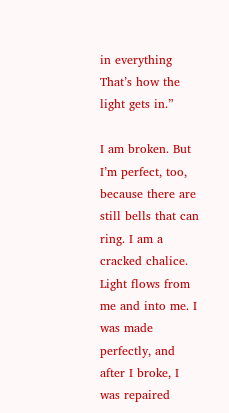in everything
That’s how the light gets in.”

I am broken. But I’m perfect, too, because there are still bells that can ring. I am a cracked chalice. Light flows from me and into me. I was made perfectly, and after I broke, I was repaired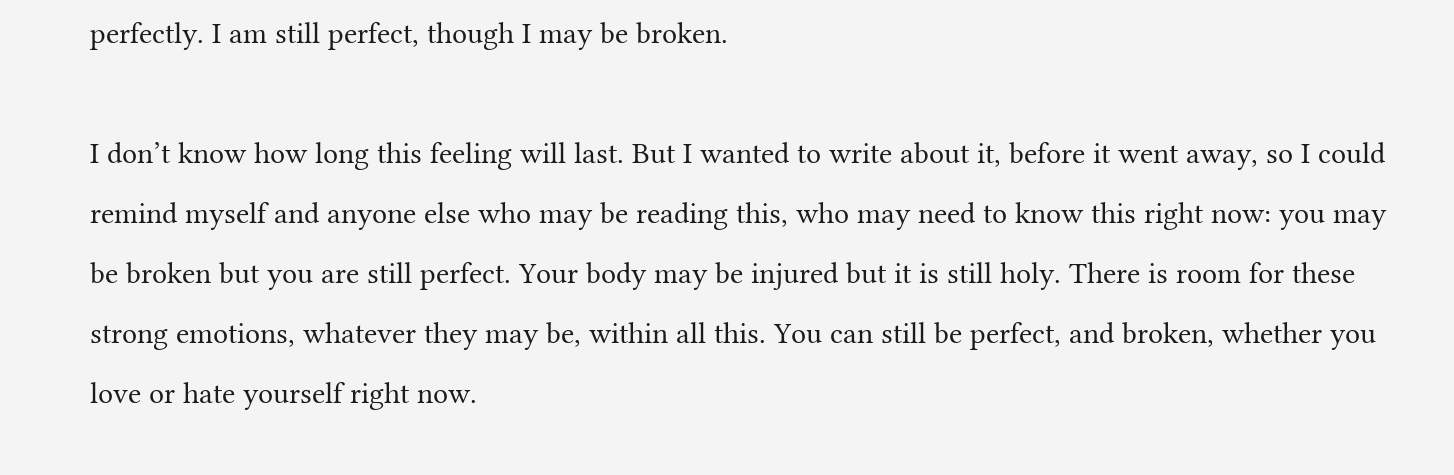perfectly. I am still perfect, though I may be broken.

I don’t know how long this feeling will last. But I wanted to write about it, before it went away, so I could remind myself and anyone else who may be reading this, who may need to know this right now: you may be broken but you are still perfect. Your body may be injured but it is still holy. There is room for these strong emotions, whatever they may be, within all this. You can still be perfect, and broken, whether you love or hate yourself right now.